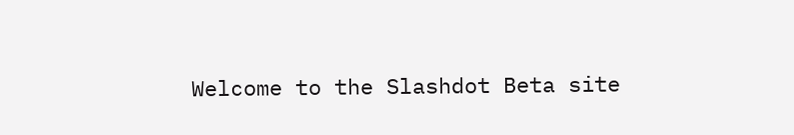Welcome to the Slashdot Beta site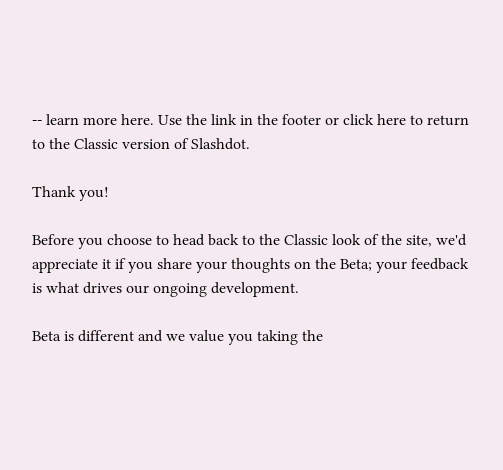-- learn more here. Use the link in the footer or click here to return to the Classic version of Slashdot.

Thank you!

Before you choose to head back to the Classic look of the site, we'd appreciate it if you share your thoughts on the Beta; your feedback is what drives our ongoing development.

Beta is different and we value you taking the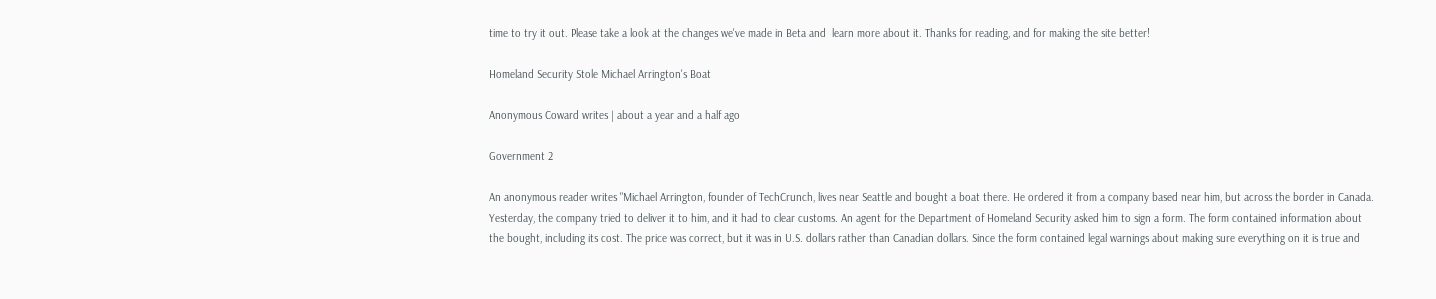time to try it out. Please take a look at the changes we've made in Beta and  learn more about it. Thanks for reading, and for making the site better!

Homeland Security Stole Michael Arrington's Boat

Anonymous Coward writes | about a year and a half ago

Government 2

An anonymous reader writes "Michael Arrington, founder of TechCrunch, lives near Seattle and bought a boat there. He ordered it from a company based near him, but across the border in Canada. Yesterday, the company tried to deliver it to him, and it had to clear customs. An agent for the Department of Homeland Security asked him to sign a form. The form contained information about the bought, including its cost. The price was correct, but it was in U.S. dollars rather than Canadian dollars. Since the form contained legal warnings about making sure everything on it is true and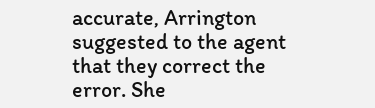accurate, Arrington suggested to the agent that they correct the error. She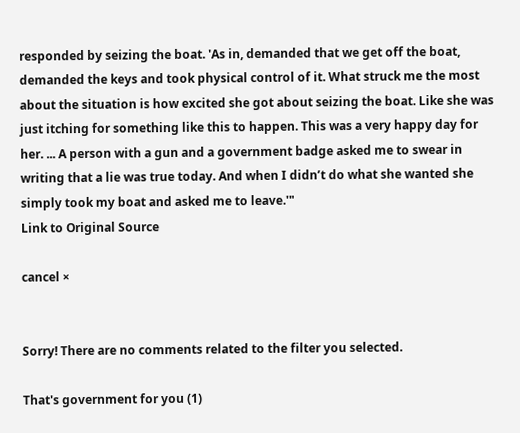responded by seizing the boat. 'As in, demanded that we get off the boat, demanded the keys and took physical control of it. What struck me the most about the situation is how excited she got about seizing the boat. Like she was just itching for something like this to happen. This was a very happy day for her. ... A person with a gun and a government badge asked me to swear in writing that a lie was true today. And when I didn’t do what she wanted she simply took my boat and asked me to leave.'"
Link to Original Source

cancel ×


Sorry! There are no comments related to the filter you selected.

That's government for you (1)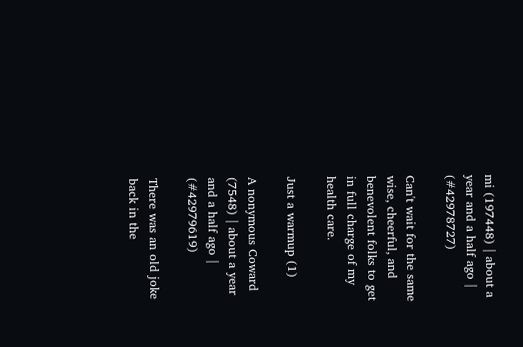mi (197448) | about a year and a half ago | (#42978727)

Can't wait for the same wise, cheerful, and benevolent folks to get in full charge of my health care.

Just a warmup (1)

A nonymous Coward (7548) | about a year and a half ago | (#42979619)

There was an old joke back in the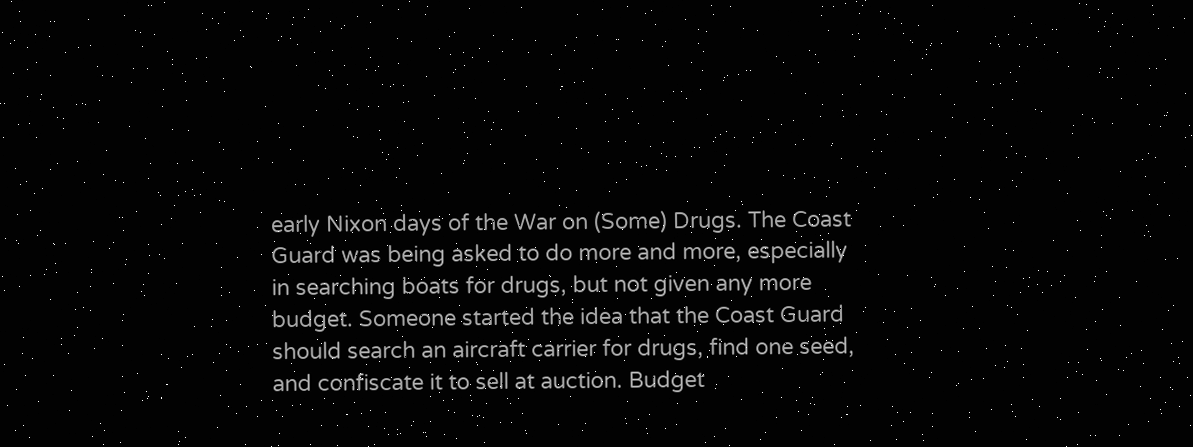early Nixon days of the War on (Some) Drugs. The Coast Guard was being asked to do more and more, especially in searching boats for drugs, but not given any more budget. Someone started the idea that the Coast Guard should search an aircraft carrier for drugs, find one seed, and confiscate it to sell at auction. Budget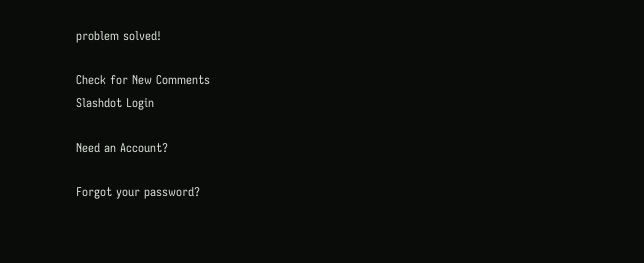problem solved!

Check for New Comments
Slashdot Login

Need an Account?

Forgot your password?